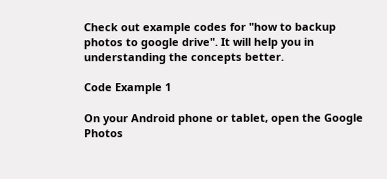Check out example codes for "how to backup photos to google drive". It will help you in understanding the concepts better.

Code Example 1

On your Android phone or tablet, open the Google Photos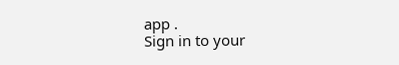app .
Sign in to your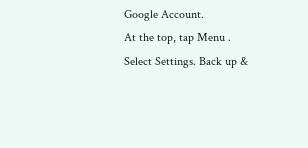Google Account.
At the top, tap Menu .
Select Settings. Back up &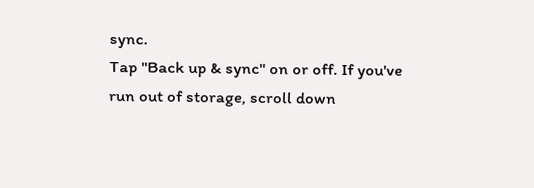sync.
Tap "Back up & sync" on or off. If you've run out of storage, scroll down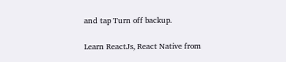and tap Turn off backup.

Learn ReactJs, React Native from